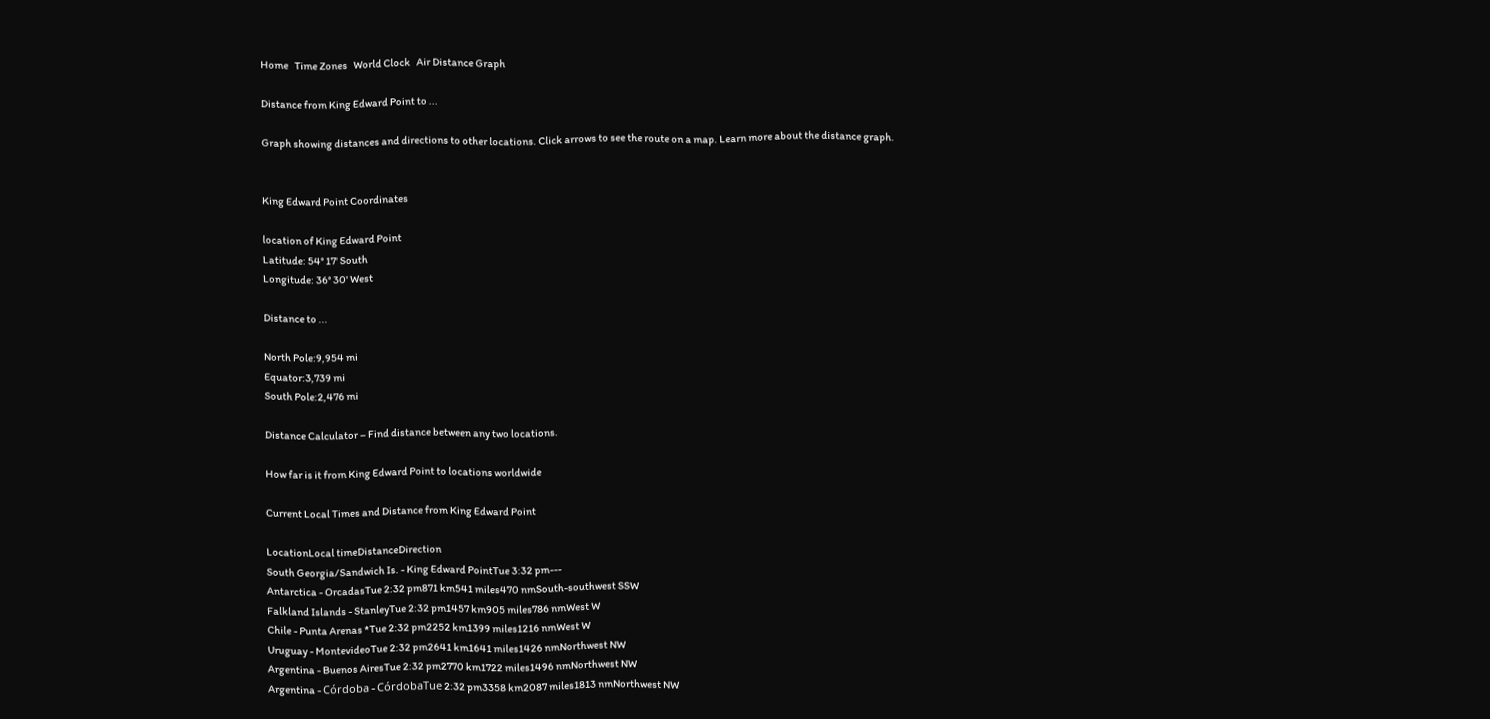Home   Time Zones   World Clock   Air Distance Graph

Distance from King Edward Point to ...

Graph showing distances and directions to other locations. Click arrows to see the route on a map. Learn more about the distance graph.


King Edward Point Coordinates

location of King Edward Point
Latitude: 54° 17' South
Longitude: 36° 30' West

Distance to ...

North Pole:9,954 mi
Equator:3,739 mi
South Pole:2,476 mi

Distance Calculator – Find distance between any two locations.

How far is it from King Edward Point to locations worldwide

Current Local Times and Distance from King Edward Point

LocationLocal timeDistanceDirection
South Georgia/Sandwich Is. - King Edward PointTue 3:32 pm---
Antarctica - OrcadasTue 2:32 pm871 km541 miles470 nmSouth-southwest SSW
Falkland Islands - StanleyTue 2:32 pm1457 km905 miles786 nmWest W
Chile - Punta Arenas *Tue 2:32 pm2252 km1399 miles1216 nmWest W
Uruguay - MontevideoTue 2:32 pm2641 km1641 miles1426 nmNorthwest NW
Argentina - Buenos AiresTue 2:32 pm2770 km1722 miles1496 nmNorthwest NW
Argentina - Córdoba - CórdobaTue 2:32 pm3358 km2087 miles1813 nmNorthwest NW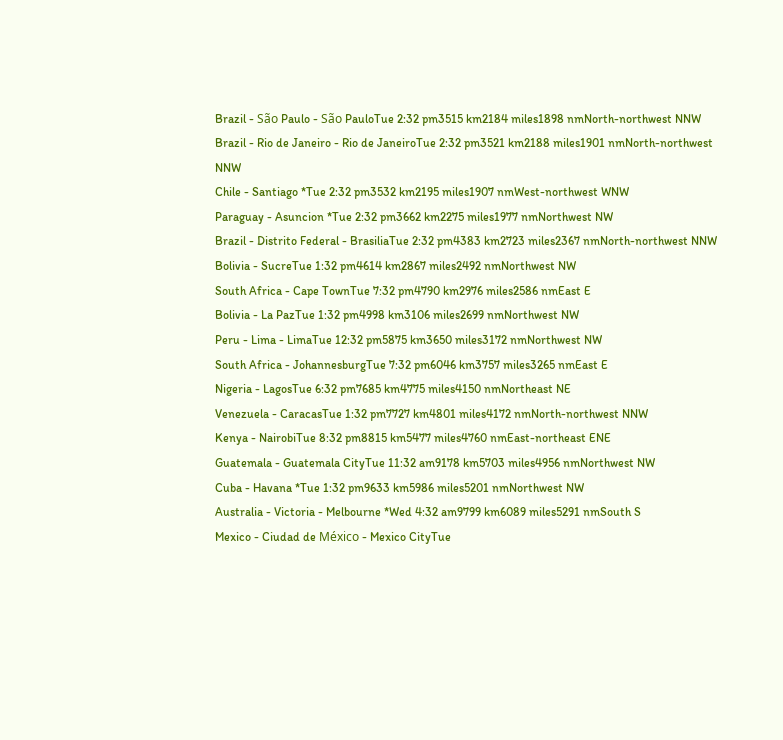Brazil - São Paulo - São PauloTue 2:32 pm3515 km2184 miles1898 nmNorth-northwest NNW
Brazil - Rio de Janeiro - Rio de JaneiroTue 2:32 pm3521 km2188 miles1901 nmNorth-northwest NNW
Chile - Santiago *Tue 2:32 pm3532 km2195 miles1907 nmWest-northwest WNW
Paraguay - Asuncion *Tue 2:32 pm3662 km2275 miles1977 nmNorthwest NW
Brazil - Distrito Federal - BrasiliaTue 2:32 pm4383 km2723 miles2367 nmNorth-northwest NNW
Bolivia - SucreTue 1:32 pm4614 km2867 miles2492 nmNorthwest NW
South Africa - Cape TownTue 7:32 pm4790 km2976 miles2586 nmEast E
Bolivia - La PazTue 1:32 pm4998 km3106 miles2699 nmNorthwest NW
Peru - Lima - LimaTue 12:32 pm5875 km3650 miles3172 nmNorthwest NW
South Africa - JohannesburgTue 7:32 pm6046 km3757 miles3265 nmEast E
Nigeria - LagosTue 6:32 pm7685 km4775 miles4150 nmNortheast NE
Venezuela - CaracasTue 1:32 pm7727 km4801 miles4172 nmNorth-northwest NNW
Kenya - NairobiTue 8:32 pm8815 km5477 miles4760 nmEast-northeast ENE
Guatemala - Guatemala CityTue 11:32 am9178 km5703 miles4956 nmNorthwest NW
Cuba - Havana *Tue 1:32 pm9633 km5986 miles5201 nmNorthwest NW
Australia - Victoria - Melbourne *Wed 4:32 am9799 km6089 miles5291 nmSouth S
Mexico - Ciudad de México - Mexico CityTue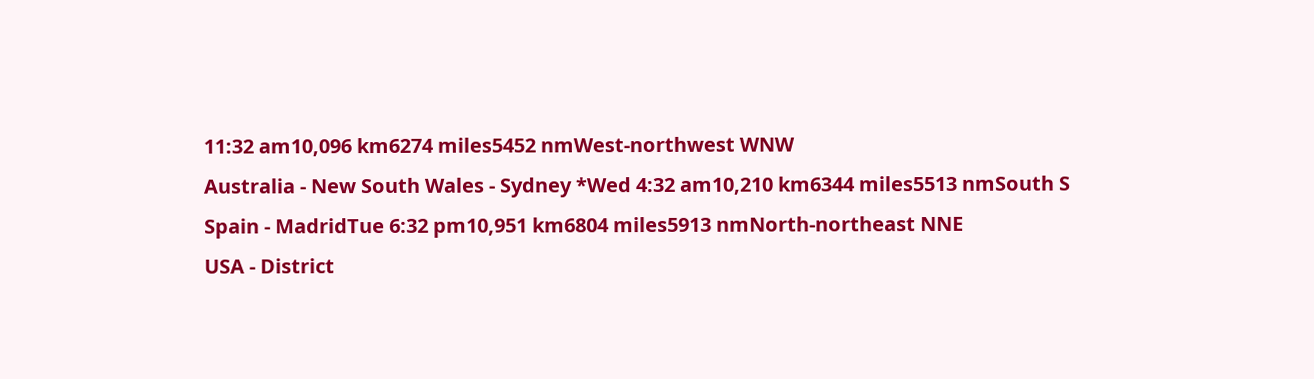11:32 am10,096 km6274 miles5452 nmWest-northwest WNW
Australia - New South Wales - Sydney *Wed 4:32 am10,210 km6344 miles5513 nmSouth S
Spain - MadridTue 6:32 pm10,951 km6804 miles5913 nmNorth-northeast NNE
USA - District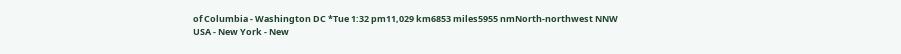of Columbia - Washington DC *Tue 1:32 pm11,029 km6853 miles5955 nmNorth-northwest NNW
USA - New York - New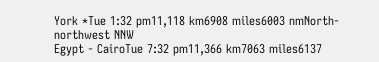York *Tue 1:32 pm11,118 km6908 miles6003 nmNorth-northwest NNW
Egypt - CairoTue 7:32 pm11,366 km7063 miles6137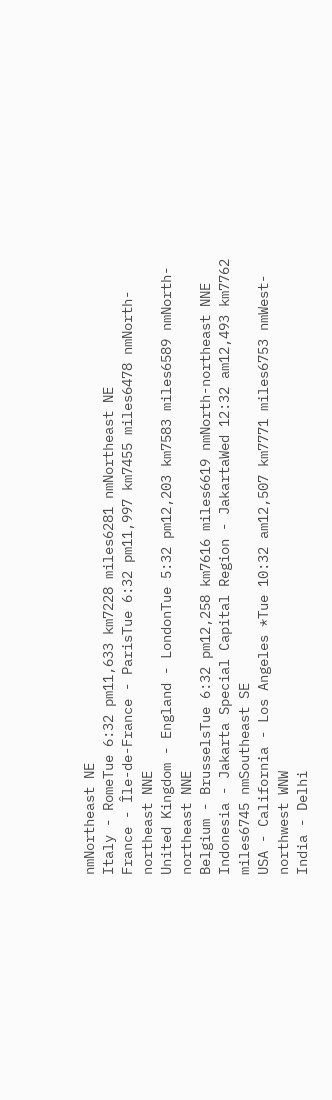nmNortheast NE
Italy - RomeTue 6:32 pm11,633 km7228 miles6281 nmNortheast NE
France - Île-de-France - ParisTue 6:32 pm11,997 km7455 miles6478 nmNorth-northeast NNE
United Kingdom - England - LondonTue 5:32 pm12,203 km7583 miles6589 nmNorth-northeast NNE
Belgium - BrusselsTue 6:32 pm12,258 km7616 miles6619 nmNorth-northeast NNE
Indonesia - Jakarta Special Capital Region - JakartaWed 12:32 am12,493 km7762 miles6745 nmSoutheast SE
USA - California - Los Angeles *Tue 10:32 am12,507 km7771 miles6753 nmWest-northwest WNW
India - Delhi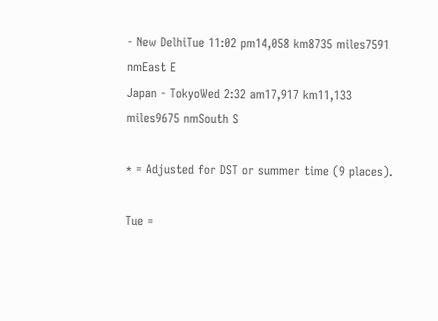- New DelhiTue 11:02 pm14,058 km8735 miles7591 nmEast E
Japan - TokyoWed 2:32 am17,917 km11,133 miles9675 nmSouth S

* = Adjusted for DST or summer time (9 places).

Tue =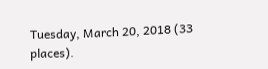Tuesday, March 20, 2018 (33 places).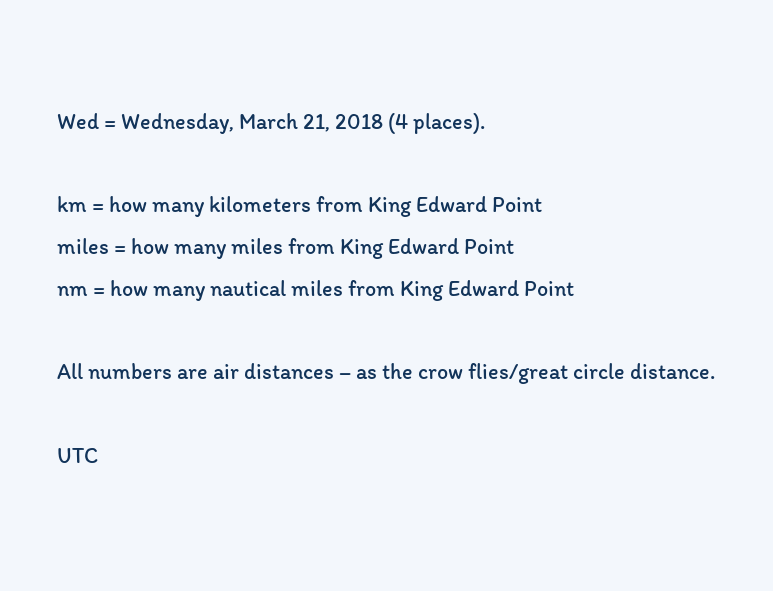Wed = Wednesday, March 21, 2018 (4 places).

km = how many kilometers from King Edward Point
miles = how many miles from King Edward Point
nm = how many nautical miles from King Edward Point

All numbers are air distances – as the crow flies/great circle distance.

UTC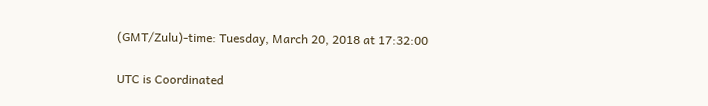(GMT/Zulu)-time: Tuesday, March 20, 2018 at 17:32:00

UTC is Coordinated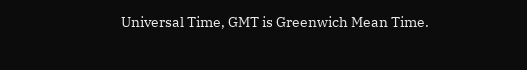Universal Time, GMT is Greenwich Mean Time.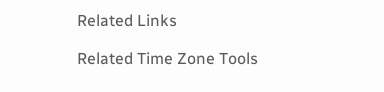Related Links

Related Time Zone Tools